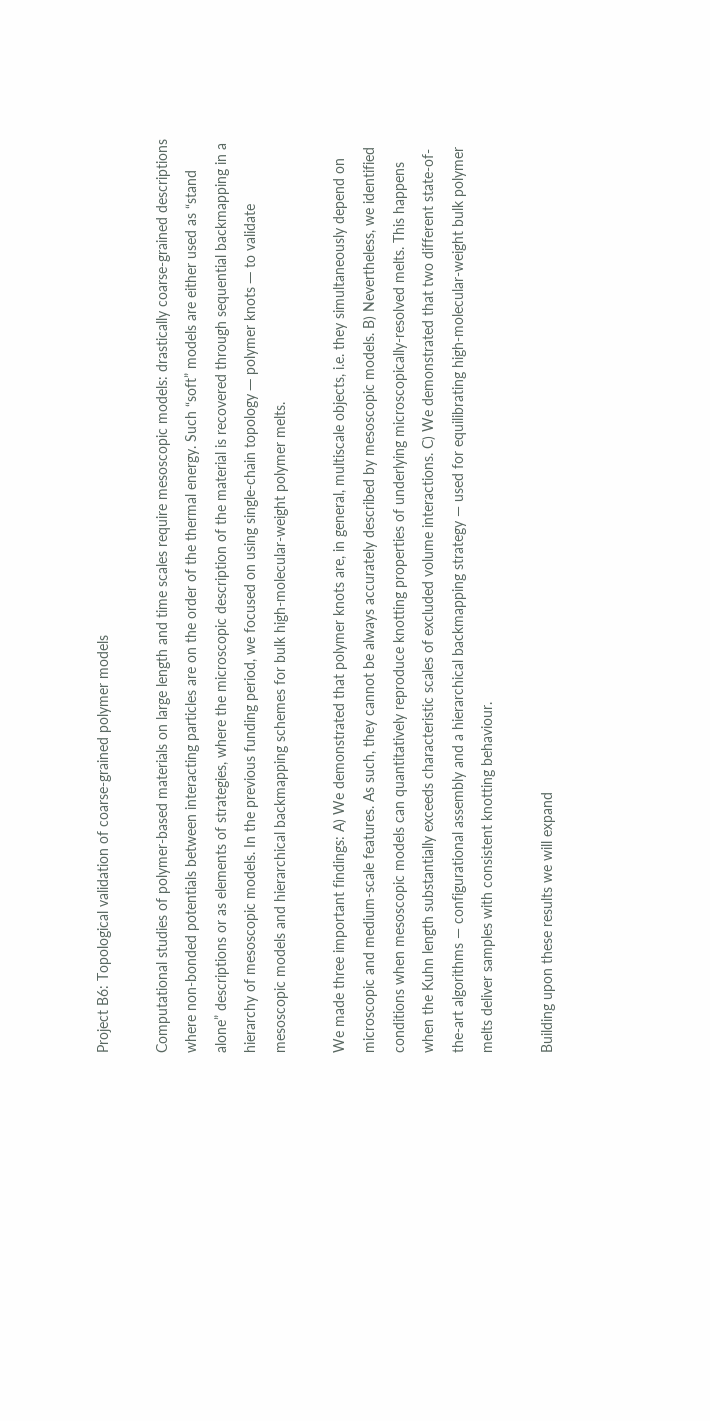Project B6: Topological validation of coarse-grained polymer models

Computational studies of polymer-based materials on large length and time scales require mesoscopic models: drastically coarse-grained descriptions where non-bonded potentials between interacting particles are on the order of the thermal energy. Such “soft” models are either used as “stand alone” descriptions or as elements of strategies, where the microscopic description of the material is recovered through sequential backmapping in a hierarchy of mesoscopic models. In the previous funding period, we focused on using single-chain topology ─ polymer knots ─ to validate mesoscopic models and hierarchical backmapping schemes for bulk high-molecular-weight polymer melts.

We made three important findings: A) We demonstrated that polymer knots are, in general, multiscale objects, i.e. they simultaneously depend on microscopic and medium-scale features. As such, they cannot be always accurately described by mesoscopic models. B) Nevertheless, we identified conditions when mesoscopic models can quantitatively reproduce knotting properties of underlying microscopically-resolved melts. This happens when the Kuhn length substantially exceeds characteristic scales of excluded volume interactions. C) We demonstrated that two different state-of-the-art algorithms — configurational assembly and a hierarchical backmapping strategy — used for equilibrating high-molecular-weight bulk polymer melts deliver samples with consistent knotting behaviour.

Building upon these results we will expand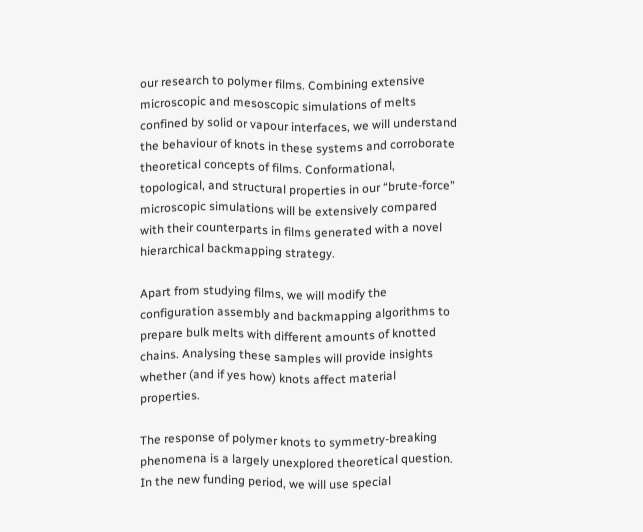our research to polymer films. Combining extensive microscopic and mesoscopic simulations of melts confined by solid or vapour interfaces, we will understand the behaviour of knots in these systems and corroborate theoretical concepts of films. Conformational, topological, and structural properties in our “brute-force” microscopic simulations will be extensively compared with their counterparts in films generated with a novel hierarchical backmapping strategy.

Apart from studying films, we will modify the configuration assembly and backmapping algorithms to prepare bulk melts with different amounts of knotted chains. Analysing these samples will provide insights whether (and if yes how) knots affect material properties.

The response of polymer knots to symmetry-breaking phenomena is a largely unexplored theoretical question. In the new funding period, we will use special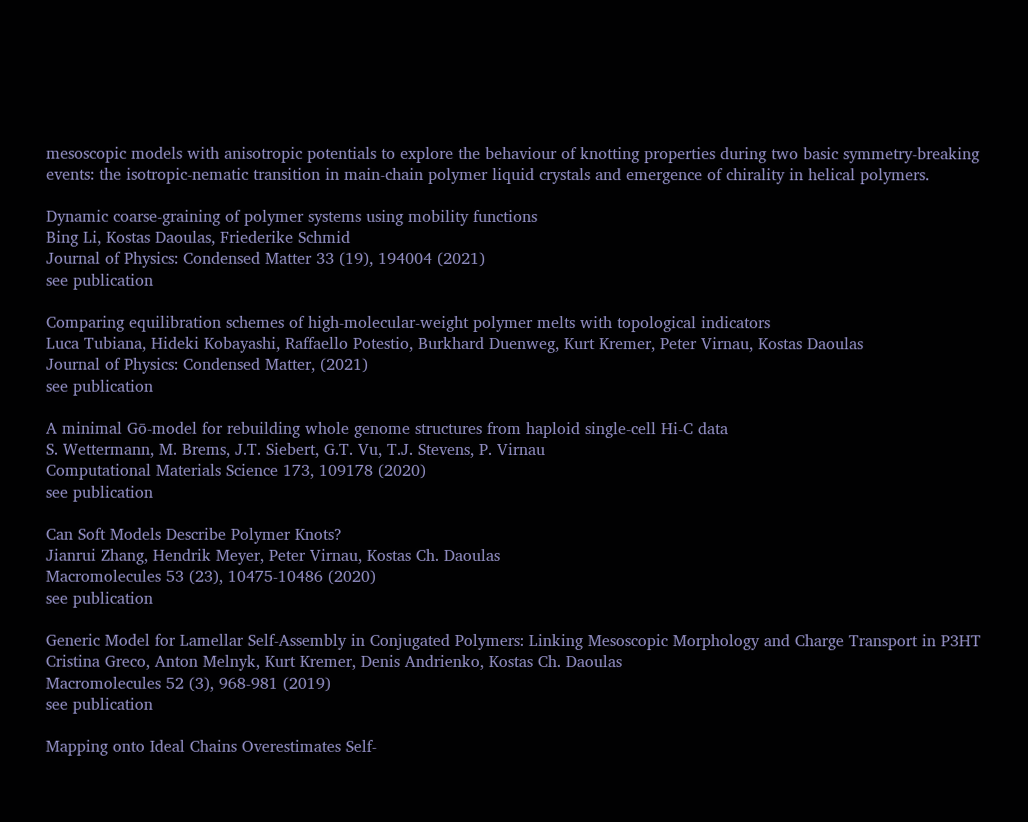mesoscopic models with anisotropic potentials to explore the behaviour of knotting properties during two basic symmetry-breaking events: the isotropic-nematic transition in main-chain polymer liquid crystals and emergence of chirality in helical polymers.

Dynamic coarse-graining of polymer systems using mobility functions
Bing Li, Kostas Daoulas, Friederike Schmid
Journal of Physics: Condensed Matter 33 (19), 194004 (2021)
see publication

Comparing equilibration schemes of high-molecular-weight polymer melts with topological indicators
Luca Tubiana, Hideki Kobayashi, Raffaello Potestio, Burkhard Duenweg, Kurt Kremer, Peter Virnau, Kostas Daoulas
Journal of Physics: Condensed Matter, (2021)
see publication

A minimal Gō-model for rebuilding whole genome structures from haploid single-cell Hi-C data
S. Wettermann, M. Brems, J.T. Siebert, G.T. Vu, T.J. Stevens, P. Virnau
Computational Materials Science 173, 109178 (2020)
see publication

Can Soft Models Describe Polymer Knots?
Jianrui Zhang, Hendrik Meyer, Peter Virnau, Kostas Ch. Daoulas
Macromolecules 53 (23), 10475-10486 (2020)
see publication

Generic Model for Lamellar Self-Assembly in Conjugated Polymers: Linking Mesoscopic Morphology and Charge Transport in P3HT
Cristina Greco, Anton Melnyk, Kurt Kremer, Denis Andrienko, Kostas Ch. Daoulas
Macromolecules 52 (3), 968-981 (2019)
see publication

Mapping onto Ideal Chains Overestimates Self-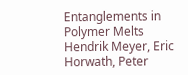Entanglements in Polymer Melts
Hendrik Meyer, Eric Horwath, Peter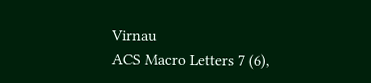Virnau
ACS Macro Letters 7 (6),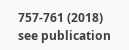757-761 (2018)
see publication